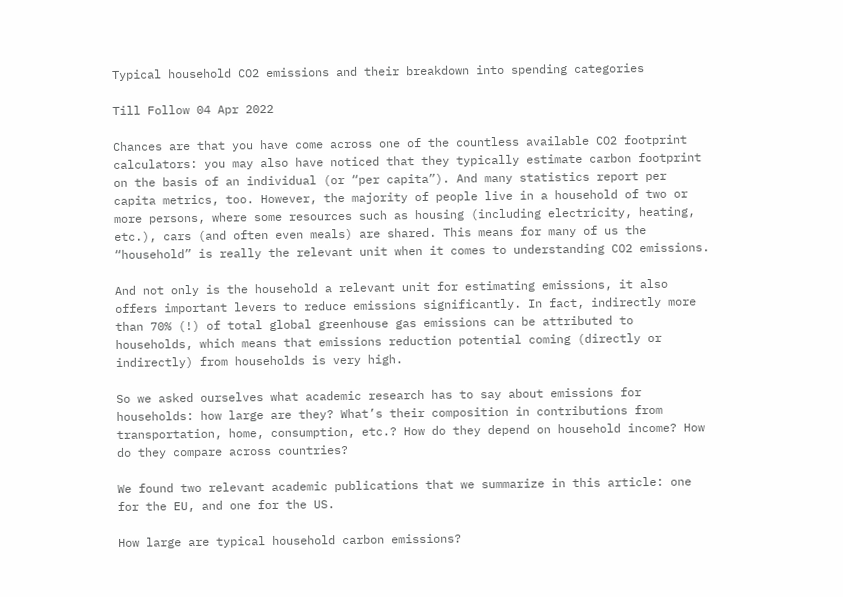Typical household CO2 emissions and their breakdown into spending categories

Till Follow 04 Apr 2022

Chances are that you have come across one of the countless available CO2 footprint calculators: you may also have noticed that they typically estimate carbon footprint on the basis of an individual (or “per capita”). And many statistics report per capita metrics, too. However, the majority of people live in a household of two or more persons, where some resources such as housing (including electricity, heating, etc.), cars (and often even meals) are shared. This means for many of us the “household” is really the relevant unit when it comes to understanding CO2 emissions.

And not only is the household a relevant unit for estimating emissions, it also offers important levers to reduce emissions significantly. In fact, indirectly more than 70% (!) of total global greenhouse gas emissions can be attributed to households, which means that emissions reduction potential coming (directly or indirectly) from households is very high.

So we asked ourselves what academic research has to say about emissions for households: how large are they? What’s their composition in contributions from transportation, home, consumption, etc.? How do they depend on household income? How do they compare across countries?

We found two relevant academic publications that we summarize in this article: one for the EU, and one for the US.

How large are typical household carbon emissions?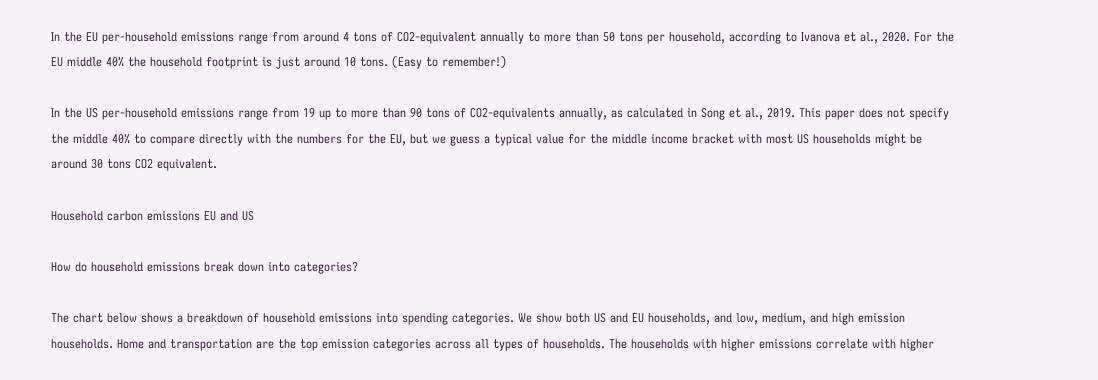In the EU per-household emissions range from around 4 tons of CO2-equivalent annually to more than 50 tons per household, according to Ivanova et al., 2020. For the EU middle 40% the household footprint is just around 10 tons. (Easy to remember!)

In the US per-household emissions range from 19 up to more than 90 tons of CO2-equivalents annually, as calculated in Song et al., 2019. This paper does not specify the middle 40% to compare directly with the numbers for the EU, but we guess a typical value for the middle income bracket with most US households might be around 30 tons CO2 equivalent.

Household carbon emissions EU and US

How do household emissions break down into categories?

The chart below shows a breakdown of household emissions into spending categories. We show both US and EU households, and low, medium, and high emission households. Home and transportation are the top emission categories across all types of households. The households with higher emissions correlate with higher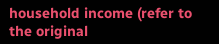household income (refer to the original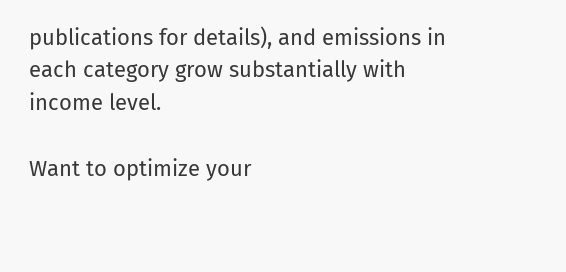publications for details), and emissions in each category grow substantially with income level.

Want to optimize your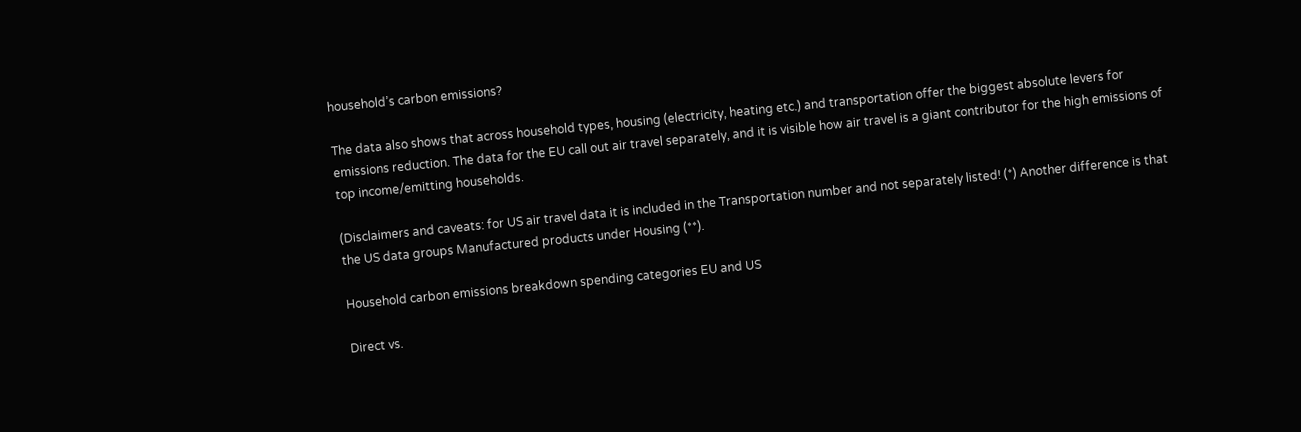household’s carbon emissions?

The data also shows that across household types, housing (electricity, heating etc.) and transportation offer the biggest absolute levers for emissions reduction. The data for the EU call out air travel separately, and it is visible how air travel is a giant contributor for the high emissions of top income/emitting households.

(Disclaimers and caveats: for US air travel data it is included in the Transportation number and not separately listed! (*) Another difference is that the US data groups Manufactured products under Housing (**).

Household carbon emissions breakdown spending categories EU and US

Direct vs.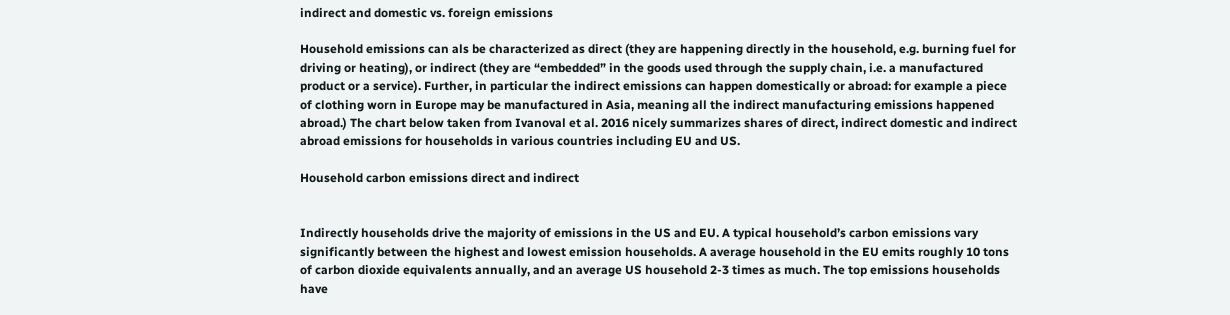indirect and domestic vs. foreign emissions

Household emissions can als be characterized as direct (they are happening directly in the household, e.g. burning fuel for driving or heating), or indirect (they are “embedded” in the goods used through the supply chain, i.e. a manufactured product or a service). Further, in particular the indirect emissions can happen domestically or abroad: for example a piece of clothing worn in Europe may be manufactured in Asia, meaning all the indirect manufacturing emissions happened abroad.) The chart below taken from Ivanoval et al. 2016 nicely summarizes shares of direct, indirect domestic and indirect abroad emissions for households in various countries including EU and US.

Household carbon emissions direct and indirect


Indirectly households drive the majority of emissions in the US and EU. A typical household’s carbon emissions vary significantly between the highest and lowest emission households. A average household in the EU emits roughly 10 tons of carbon dioxide equivalents annually, and an average US household 2-3 times as much. The top emissions households have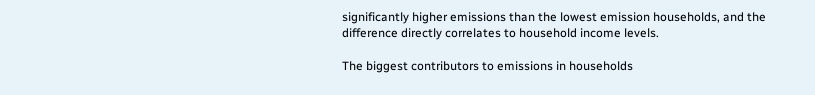significantly higher emissions than the lowest emission households, and the difference directly correlates to household income levels.

The biggest contributors to emissions in households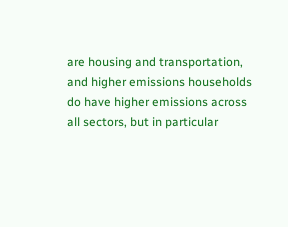are housing and transportation, and higher emissions households do have higher emissions across all sectors, but in particular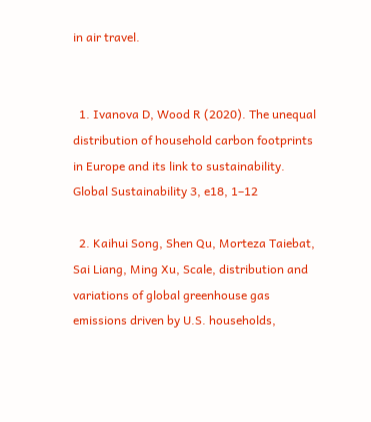in air travel.


  1. Ivanova D, Wood R (2020). The unequal distribution of household carbon footprints in Europe and its link to sustainability. Global Sustainability 3, e18, 1–12

  2. Kaihui Song, Shen Qu, Morteza Taiebat, Sai Liang, Ming Xu, Scale, distribution and variations of global greenhouse gas emissions driven by U.S. households,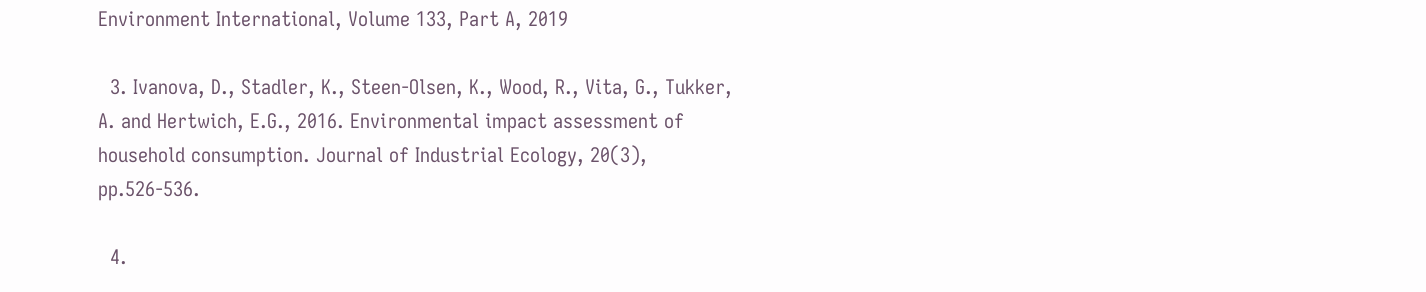Environment International, Volume 133, Part A, 2019

  3. Ivanova, D., Stadler, K., Steen‐Olsen, K., Wood, R., Vita, G., Tukker, A. and Hertwich, E.G., 2016. Environmental impact assessment of household consumption. Journal of Industrial Ecology, 20(3), pp.526-536.

  4.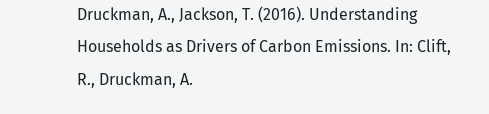Druckman, A., Jackson, T. (2016). Understanding Households as Drivers of Carbon Emissions. In: Clift, R., Druckman, A.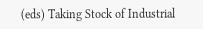(eds) Taking Stock of Industrial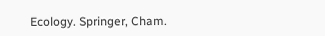Ecology. Springer, Cham.